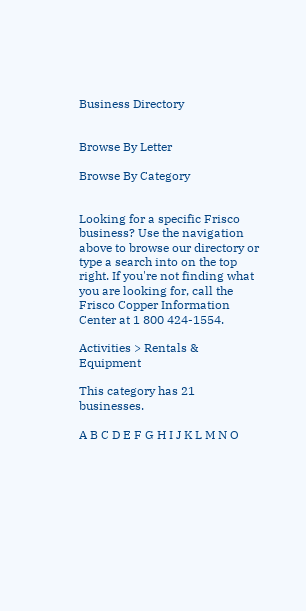Business Directory


Browse By Letter

Browse By Category


Looking for a specific Frisco business? Use the navigation above to browse our directory or type a search into on the top right. If you're not finding what you are looking for, call the Frisco Copper Information Center at 1 800 424-1554.

Activities > Rentals & Equipment

This category has 21 businesses.

A B C D E F G H I J K L M N O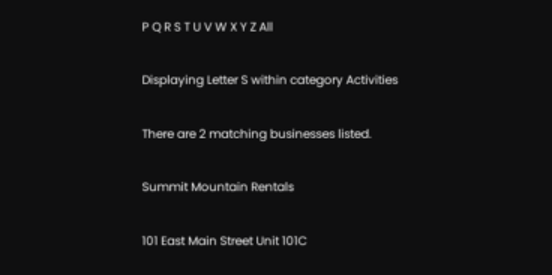P Q R S T U V W X Y Z All

Displaying Letter S within category Activities

There are 2 matching businesses listed.

Summit Mountain Rentals

101 East Main Street Unit 101C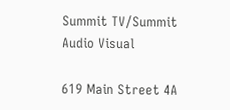Summit TV/Summit Audio Visual

619 Main Street 4A